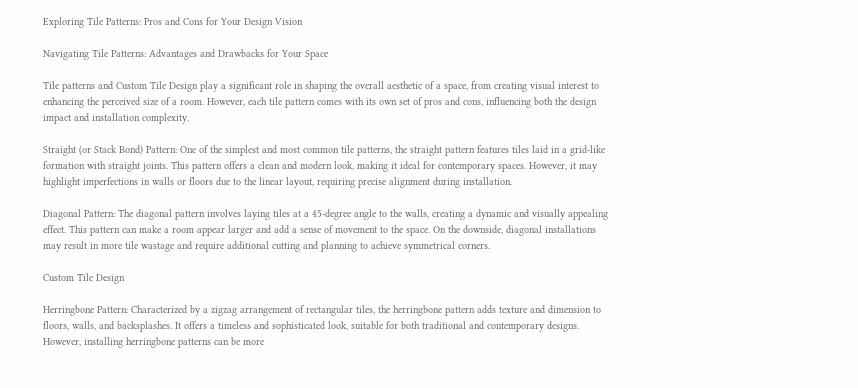Exploring Tile Patterns: Pros and Cons for Your Design Vision

Navigating Tile Patterns: Advantages and Drawbacks for Your Space

Tile patterns and Custom Tile Design play a significant role in shaping the overall aesthetic of a space, from creating visual interest to enhancing the perceived size of a room. However, each tile pattern comes with its own set of pros and cons, influencing both the design impact and installation complexity.

Straight (or Stack Bond) Pattern: One of the simplest and most common tile patterns, the straight pattern features tiles laid in a grid-like formation with straight joints. This pattern offers a clean and modern look, making it ideal for contemporary spaces. However, it may highlight imperfections in walls or floors due to the linear layout, requiring precise alignment during installation.

Diagonal Pattern: The diagonal pattern involves laying tiles at a 45-degree angle to the walls, creating a dynamic and visually appealing effect. This pattern can make a room appear larger and add a sense of movement to the space. On the downside, diagonal installations may result in more tile wastage and require additional cutting and planning to achieve symmetrical corners.

Custom Tile Design

Herringbone Pattern: Characterized by a zigzag arrangement of rectangular tiles, the herringbone pattern adds texture and dimension to floors, walls, and backsplashes. It offers a timeless and sophisticated look, suitable for both traditional and contemporary designs. However, installing herringbone patterns can be more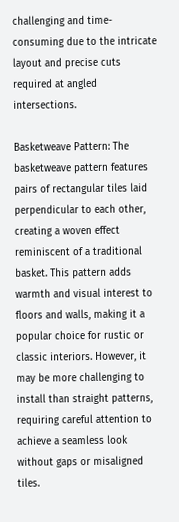challenging and time-consuming due to the intricate layout and precise cuts required at angled intersections.

Basketweave Pattern: The basketweave pattern features pairs of rectangular tiles laid perpendicular to each other, creating a woven effect reminiscent of a traditional basket. This pattern adds warmth and visual interest to floors and walls, making it a popular choice for rustic or classic interiors. However, it may be more challenging to install than straight patterns, requiring careful attention to achieve a seamless look without gaps or misaligned tiles.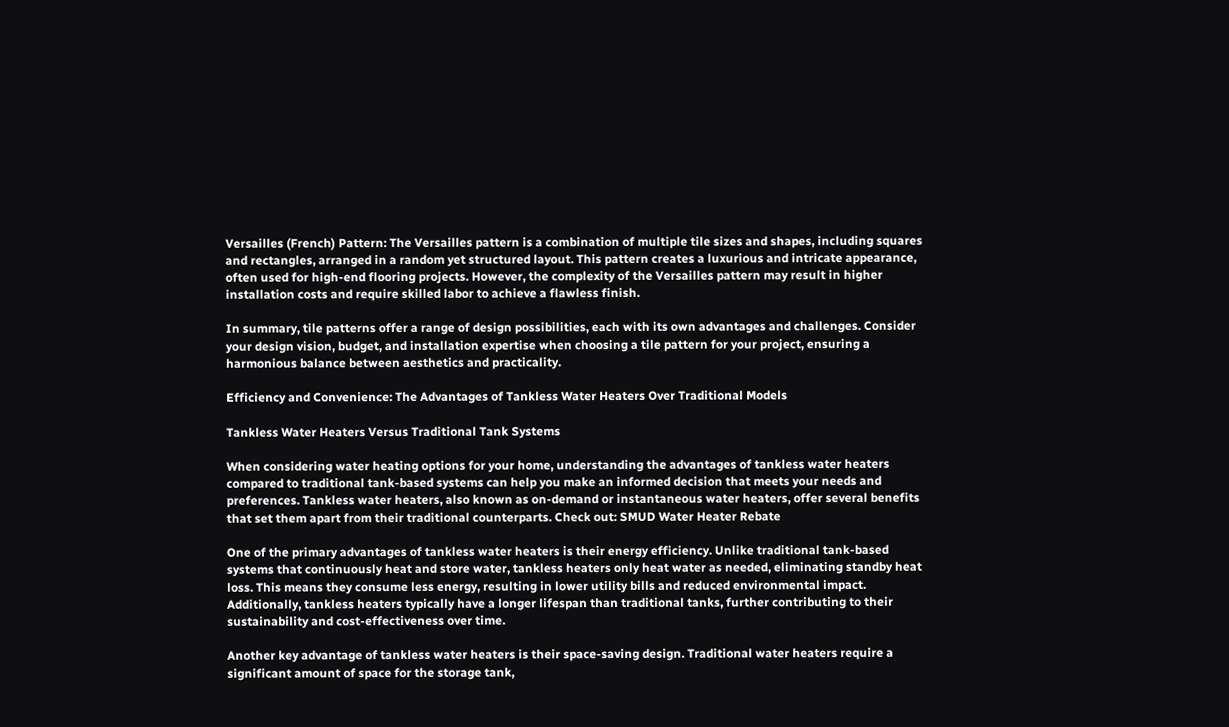Versailles (French) Pattern: The Versailles pattern is a combination of multiple tile sizes and shapes, including squares and rectangles, arranged in a random yet structured layout. This pattern creates a luxurious and intricate appearance, often used for high-end flooring projects. However, the complexity of the Versailles pattern may result in higher installation costs and require skilled labor to achieve a flawless finish.

In summary, tile patterns offer a range of design possibilities, each with its own advantages and challenges. Consider your design vision, budget, and installation expertise when choosing a tile pattern for your project, ensuring a harmonious balance between aesthetics and practicality.

Efficiency and Convenience: The Advantages of Tankless Water Heaters Over Traditional Models

Tankless Water Heaters Versus Traditional Tank Systems

When considering water heating options for your home, understanding the advantages of tankless water heaters compared to traditional tank-based systems can help you make an informed decision that meets your needs and preferences. Tankless water heaters, also known as on-demand or instantaneous water heaters, offer several benefits that set them apart from their traditional counterparts. Check out: SMUD Water Heater Rebate

One of the primary advantages of tankless water heaters is their energy efficiency. Unlike traditional tank-based systems that continuously heat and store water, tankless heaters only heat water as needed, eliminating standby heat loss. This means they consume less energy, resulting in lower utility bills and reduced environmental impact. Additionally, tankless heaters typically have a longer lifespan than traditional tanks, further contributing to their sustainability and cost-effectiveness over time.

Another key advantage of tankless water heaters is their space-saving design. Traditional water heaters require a significant amount of space for the storage tank,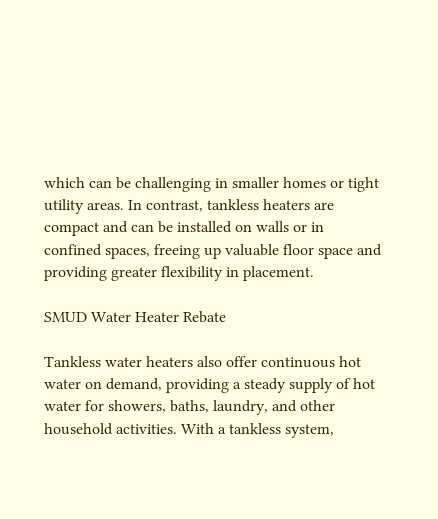which can be challenging in smaller homes or tight utility areas. In contrast, tankless heaters are compact and can be installed on walls or in confined spaces, freeing up valuable floor space and providing greater flexibility in placement.

SMUD Water Heater Rebate

Tankless water heaters also offer continuous hot water on demand, providing a steady supply of hot water for showers, baths, laundry, and other household activities. With a tankless system,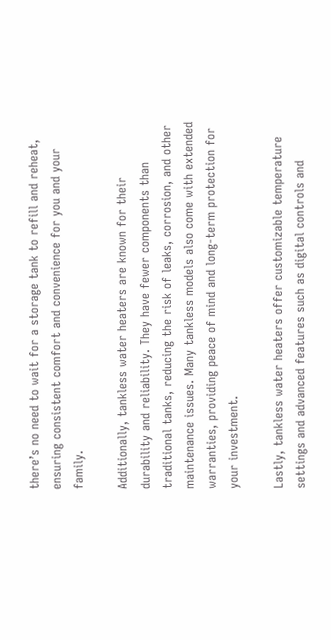there’s no need to wait for a storage tank to refill and reheat, ensuring consistent comfort and convenience for you and your family.

Additionally, tankless water heaters are known for their durability and reliability. They have fewer components than traditional tanks, reducing the risk of leaks, corrosion, and other maintenance issues. Many tankless models also come with extended warranties, providing peace of mind and long-term protection for your investment.

Lastly, tankless water heaters offer customizable temperature settings and advanced features such as digital controls and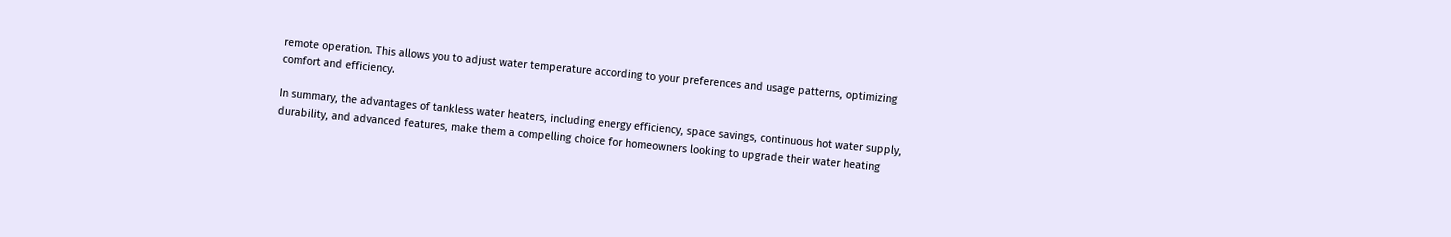remote operation. This allows you to adjust water temperature according to your preferences and usage patterns, optimizing comfort and efficiency.

In summary, the advantages of tankless water heaters, including energy efficiency, space savings, continuous hot water supply, durability, and advanced features, make them a compelling choice for homeowners looking to upgrade their water heating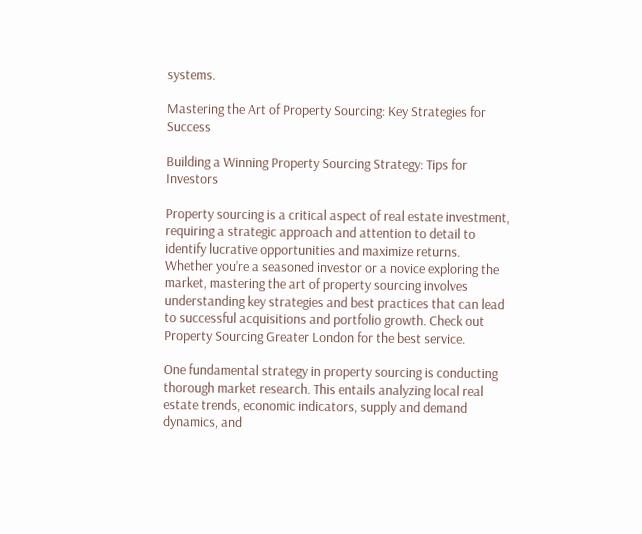systems.

Mastering the Art of Property Sourcing: Key Strategies for Success

Building a Winning Property Sourcing Strategy: Tips for Investors

Property sourcing is a critical aspect of real estate investment, requiring a strategic approach and attention to detail to identify lucrative opportunities and maximize returns. Whether you’re a seasoned investor or a novice exploring the market, mastering the art of property sourcing involves understanding key strategies and best practices that can lead to successful acquisitions and portfolio growth. Check out Property Sourcing Greater London for the best service.

One fundamental strategy in property sourcing is conducting thorough market research. This entails analyzing local real estate trends, economic indicators, supply and demand dynamics, and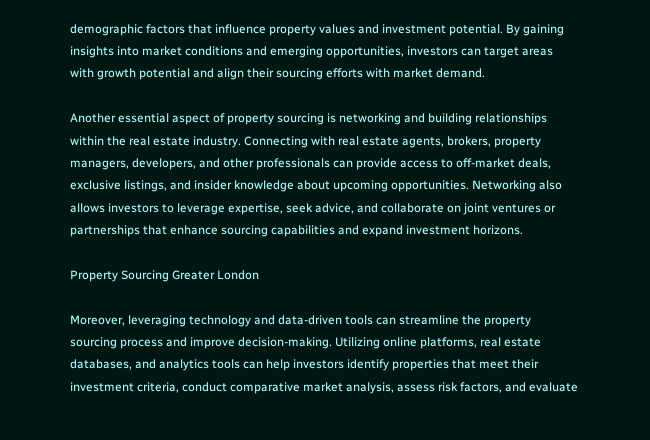demographic factors that influence property values and investment potential. By gaining insights into market conditions and emerging opportunities, investors can target areas with growth potential and align their sourcing efforts with market demand.

Another essential aspect of property sourcing is networking and building relationships within the real estate industry. Connecting with real estate agents, brokers, property managers, developers, and other professionals can provide access to off-market deals, exclusive listings, and insider knowledge about upcoming opportunities. Networking also allows investors to leverage expertise, seek advice, and collaborate on joint ventures or partnerships that enhance sourcing capabilities and expand investment horizons.

Property Sourcing Greater London

Moreover, leveraging technology and data-driven tools can streamline the property sourcing process and improve decision-making. Utilizing online platforms, real estate databases, and analytics tools can help investors identify properties that meet their investment criteria, conduct comparative market analysis, assess risk factors, and evaluate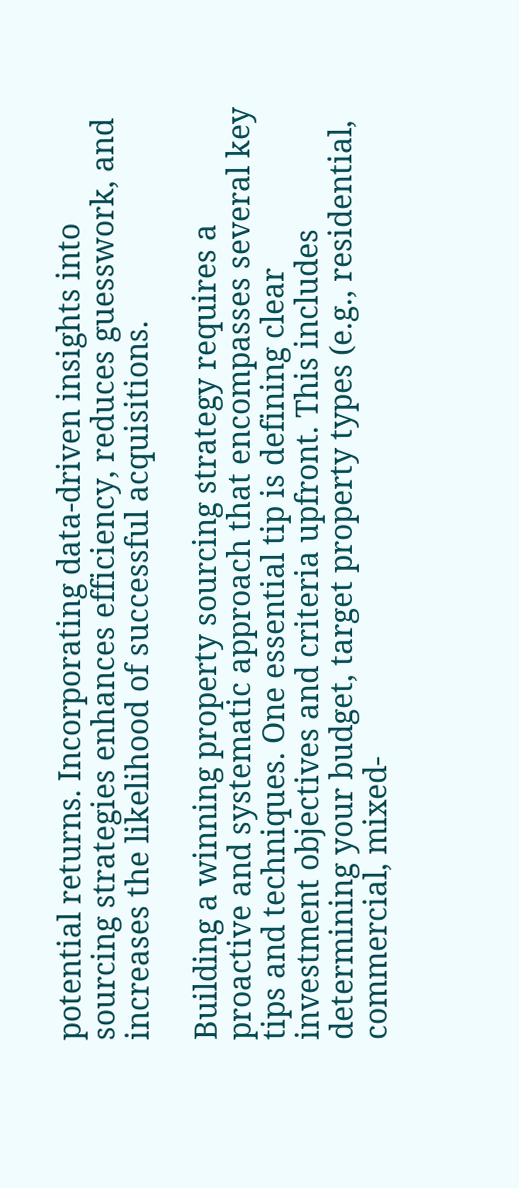potential returns. Incorporating data-driven insights into sourcing strategies enhances efficiency, reduces guesswork, and increases the likelihood of successful acquisitions.

Building a winning property sourcing strategy requires a proactive and systematic approach that encompasses several key tips and techniques. One essential tip is defining clear investment objectives and criteria upfront. This includes determining your budget, target property types (e.g., residential, commercial, mixed-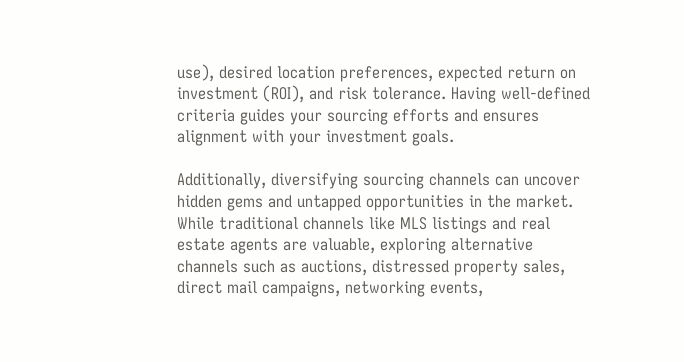use), desired location preferences, expected return on investment (ROI), and risk tolerance. Having well-defined criteria guides your sourcing efforts and ensures alignment with your investment goals.

Additionally, diversifying sourcing channels can uncover hidden gems and untapped opportunities in the market. While traditional channels like MLS listings and real estate agents are valuable, exploring alternative channels such as auctions, distressed property sales, direct mail campaigns, networking events,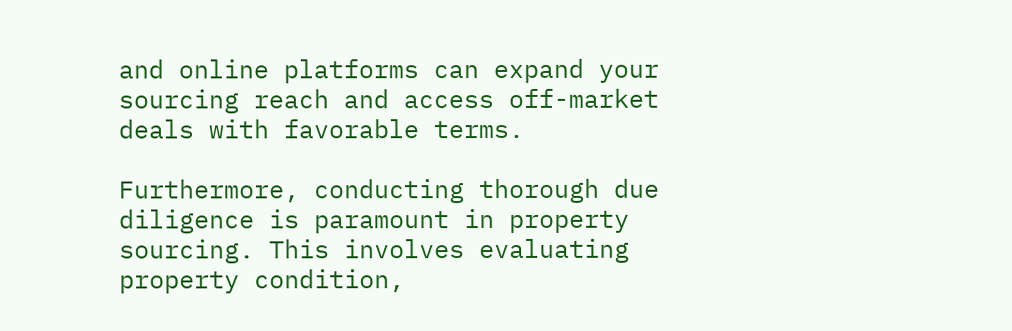and online platforms can expand your sourcing reach and access off-market deals with favorable terms.

Furthermore, conducting thorough due diligence is paramount in property sourcing. This involves evaluating property condition,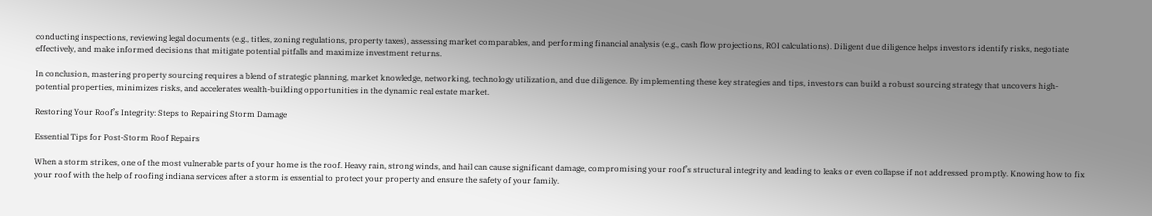conducting inspections, reviewing legal documents (e.g., titles, zoning regulations, property taxes), assessing market comparables, and performing financial analysis (e.g., cash flow projections, ROI calculations). Diligent due diligence helps investors identify risks, negotiate effectively, and make informed decisions that mitigate potential pitfalls and maximize investment returns.

In conclusion, mastering property sourcing requires a blend of strategic planning, market knowledge, networking, technology utilization, and due diligence. By implementing these key strategies and tips, investors can build a robust sourcing strategy that uncovers high-potential properties, minimizes risks, and accelerates wealth-building opportunities in the dynamic real estate market.

Restoring Your Roof’s Integrity: Steps to Repairing Storm Damage

Essential Tips for Post-Storm Roof Repairs

When a storm strikes, one of the most vulnerable parts of your home is the roof. Heavy rain, strong winds, and hail can cause significant damage, compromising your roof’s structural integrity and leading to leaks or even collapse if not addressed promptly. Knowing how to fix your roof with the help of roofing indiana services after a storm is essential to protect your property and ensure the safety of your family.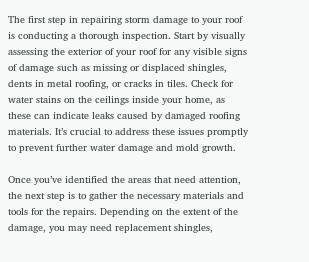The first step in repairing storm damage to your roof is conducting a thorough inspection. Start by visually assessing the exterior of your roof for any visible signs of damage such as missing or displaced shingles, dents in metal roofing, or cracks in tiles. Check for water stains on the ceilings inside your home, as these can indicate leaks caused by damaged roofing materials. It’s crucial to address these issues promptly to prevent further water damage and mold growth.

Once you’ve identified the areas that need attention, the next step is to gather the necessary materials and tools for the repairs. Depending on the extent of the damage, you may need replacement shingles,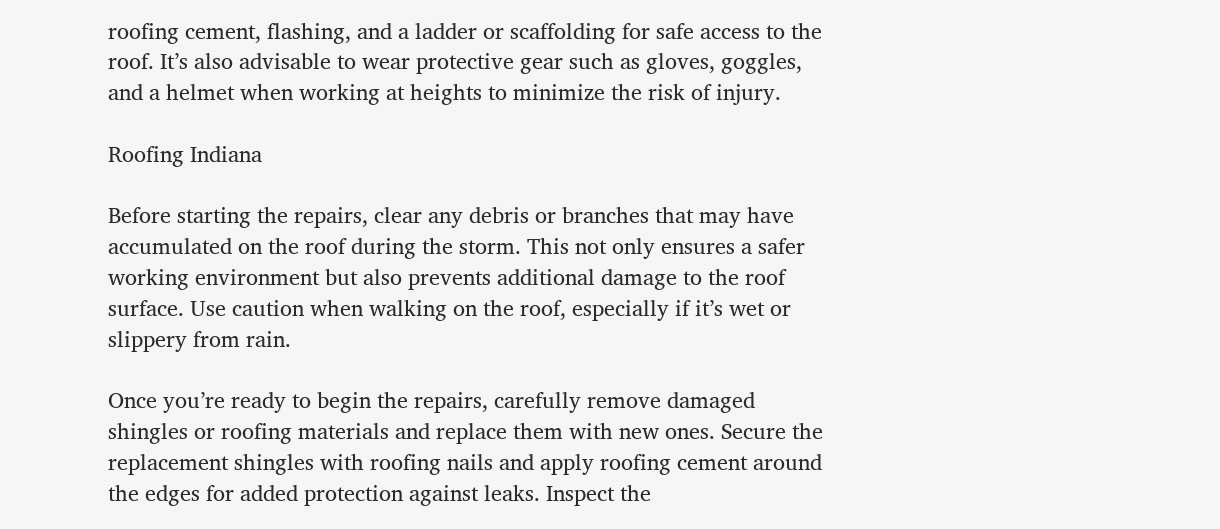roofing cement, flashing, and a ladder or scaffolding for safe access to the roof. It’s also advisable to wear protective gear such as gloves, goggles, and a helmet when working at heights to minimize the risk of injury.

Roofing Indiana

Before starting the repairs, clear any debris or branches that may have accumulated on the roof during the storm. This not only ensures a safer working environment but also prevents additional damage to the roof surface. Use caution when walking on the roof, especially if it’s wet or slippery from rain.

Once you’re ready to begin the repairs, carefully remove damaged shingles or roofing materials and replace them with new ones. Secure the replacement shingles with roofing nails and apply roofing cement around the edges for added protection against leaks. Inspect the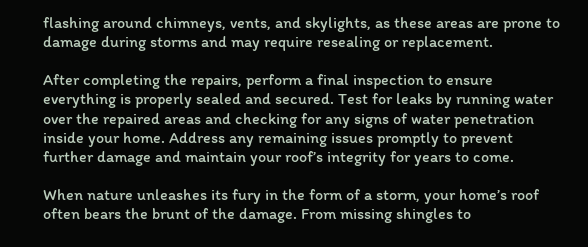flashing around chimneys, vents, and skylights, as these areas are prone to damage during storms and may require resealing or replacement.

After completing the repairs, perform a final inspection to ensure everything is properly sealed and secured. Test for leaks by running water over the repaired areas and checking for any signs of water penetration inside your home. Address any remaining issues promptly to prevent further damage and maintain your roof’s integrity for years to come.

When nature unleashes its fury in the form of a storm, your home’s roof often bears the brunt of the damage. From missing shingles to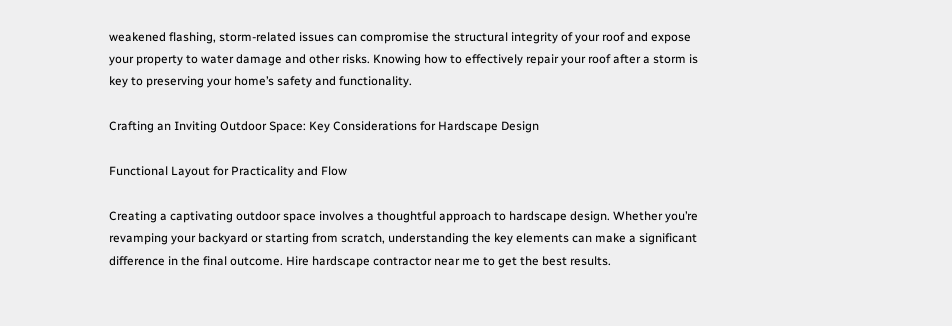weakened flashing, storm-related issues can compromise the structural integrity of your roof and expose your property to water damage and other risks. Knowing how to effectively repair your roof after a storm is key to preserving your home’s safety and functionality.

Crafting an Inviting Outdoor Space: Key Considerations for Hardscape Design

Functional Layout for Practicality and Flow

Creating a captivating outdoor space involves a thoughtful approach to hardscape design. Whether you’re revamping your backyard or starting from scratch, understanding the key elements can make a significant difference in the final outcome. Hire hardscape contractor near me to get the best results.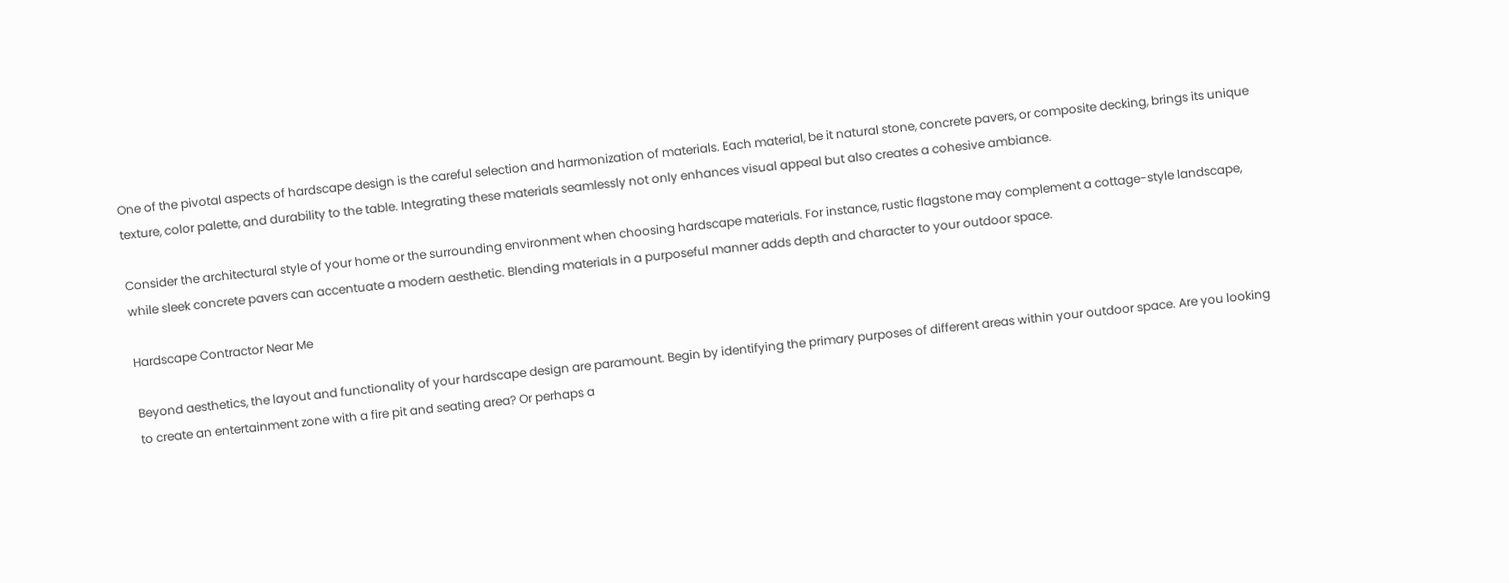One of the pivotal aspects of hardscape design is the careful selection and harmonization of materials. Each material, be it natural stone, concrete pavers, or composite decking, brings its unique texture, color palette, and durability to the table. Integrating these materials seamlessly not only enhances visual appeal but also creates a cohesive ambiance.

Consider the architectural style of your home or the surrounding environment when choosing hardscape materials. For instance, rustic flagstone may complement a cottage-style landscape, while sleek concrete pavers can accentuate a modern aesthetic. Blending materials in a purposeful manner adds depth and character to your outdoor space.

Hardscape Contractor Near Me

Beyond aesthetics, the layout and functionality of your hardscape design are paramount. Begin by identifying the primary purposes of different areas within your outdoor space. Are you looking to create an entertainment zone with a fire pit and seating area? Or perhaps a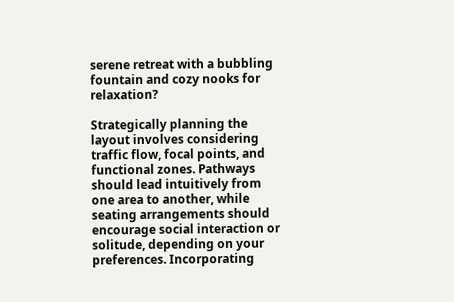serene retreat with a bubbling fountain and cozy nooks for relaxation?

Strategically planning the layout involves considering traffic flow, focal points, and functional zones. Pathways should lead intuitively from one area to another, while seating arrangements should encourage social interaction or solitude, depending on your preferences. Incorporating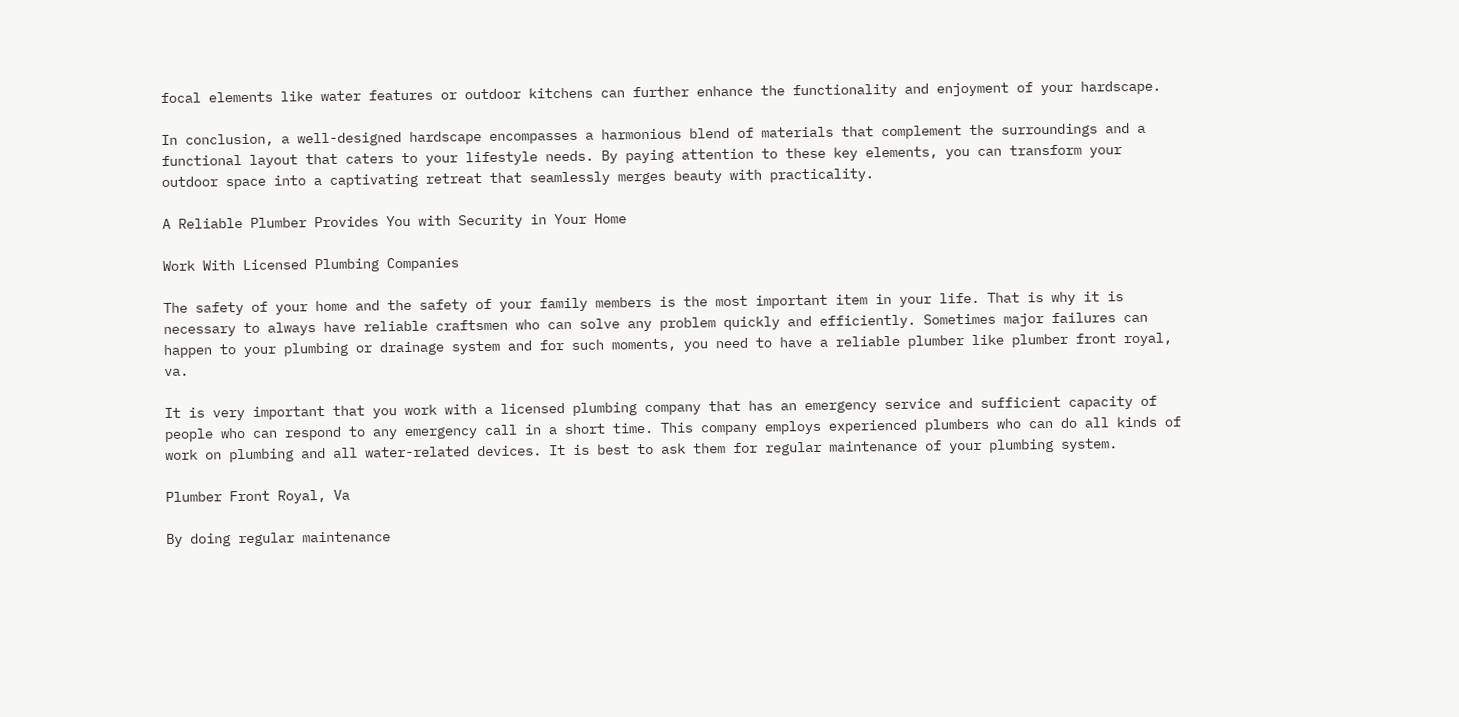focal elements like water features or outdoor kitchens can further enhance the functionality and enjoyment of your hardscape.

In conclusion, a well-designed hardscape encompasses a harmonious blend of materials that complement the surroundings and a functional layout that caters to your lifestyle needs. By paying attention to these key elements, you can transform your outdoor space into a captivating retreat that seamlessly merges beauty with practicality.

A Reliable Plumber Provides You with Security in Your Home

Work With Licensed Plumbing Companies

The safety of your home and the safety of your family members is the most important item in your life. That is why it is necessary to always have reliable craftsmen who can solve any problem quickly and efficiently. Sometimes major failures can happen to your plumbing or drainage system and for such moments, you need to have a reliable plumber like plumber front royal, va.

It is very important that you work with a licensed plumbing company that has an emergency service and sufficient capacity of people who can respond to any emergency call in a short time. This company employs experienced plumbers who can do all kinds of work on plumbing and all water-related devices. It is best to ask them for regular maintenance of your plumbing system.

Plumber Front Royal, Va

By doing regular maintenance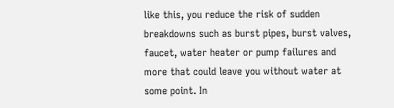like this, you reduce the risk of sudden breakdowns such as burst pipes, burst valves, faucet, water heater or pump failures and more that could leave you without water at some point. In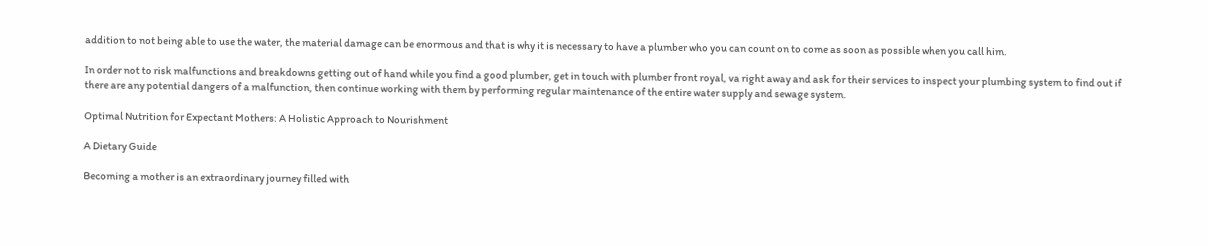addition to not being able to use the water, the material damage can be enormous and that is why it is necessary to have a plumber who you can count on to come as soon as possible when you call him.

In order not to risk malfunctions and breakdowns getting out of hand while you find a good plumber, get in touch with plumber front royal, va right away and ask for their services to inspect your plumbing system to find out if there are any potential dangers of a malfunction, then continue working with them by performing regular maintenance of the entire water supply and sewage system.

Optimal Nutrition for Expectant Mothers: A Holistic Approach to Nourishment

A Dietary Guide

Becoming a mother is an extraordinary journey filled with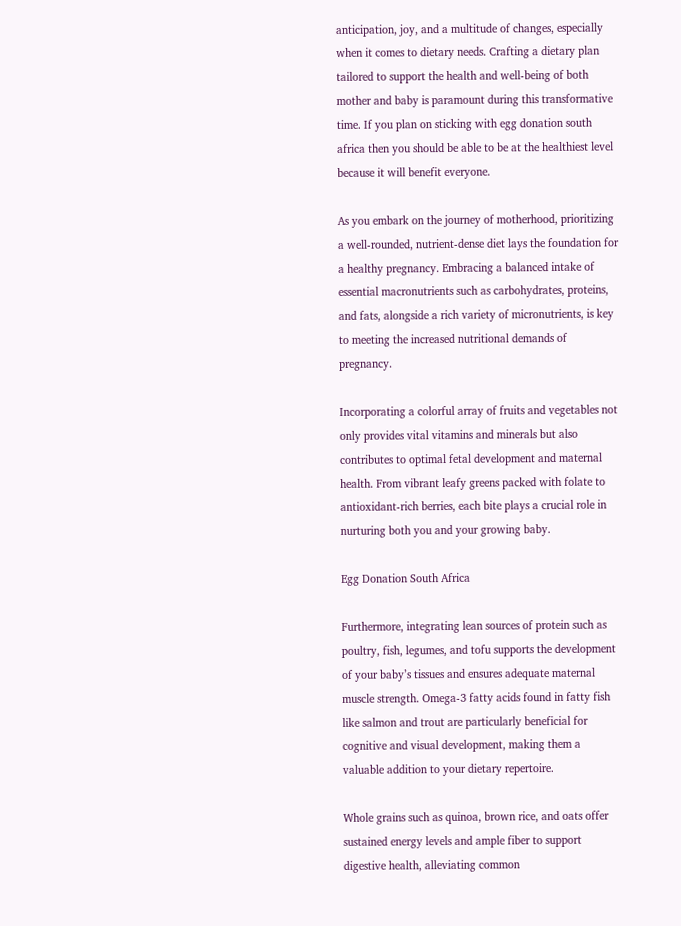anticipation, joy, and a multitude of changes, especially when it comes to dietary needs. Crafting a dietary plan tailored to support the health and well-being of both mother and baby is paramount during this transformative time. If you plan on sticking with egg donation south africa then you should be able to be at the healthiest level because it will benefit everyone.

As you embark on the journey of motherhood, prioritizing a well-rounded, nutrient-dense diet lays the foundation for a healthy pregnancy. Embracing a balanced intake of essential macronutrients such as carbohydrates, proteins, and fats, alongside a rich variety of micronutrients, is key to meeting the increased nutritional demands of pregnancy.

Incorporating a colorful array of fruits and vegetables not only provides vital vitamins and minerals but also contributes to optimal fetal development and maternal health. From vibrant leafy greens packed with folate to antioxidant-rich berries, each bite plays a crucial role in nurturing both you and your growing baby.

Egg Donation South Africa

Furthermore, integrating lean sources of protein such as poultry, fish, legumes, and tofu supports the development of your baby’s tissues and ensures adequate maternal muscle strength. Omega-3 fatty acids found in fatty fish like salmon and trout are particularly beneficial for cognitive and visual development, making them a valuable addition to your dietary repertoire.

Whole grains such as quinoa, brown rice, and oats offer sustained energy levels and ample fiber to support digestive health, alleviating common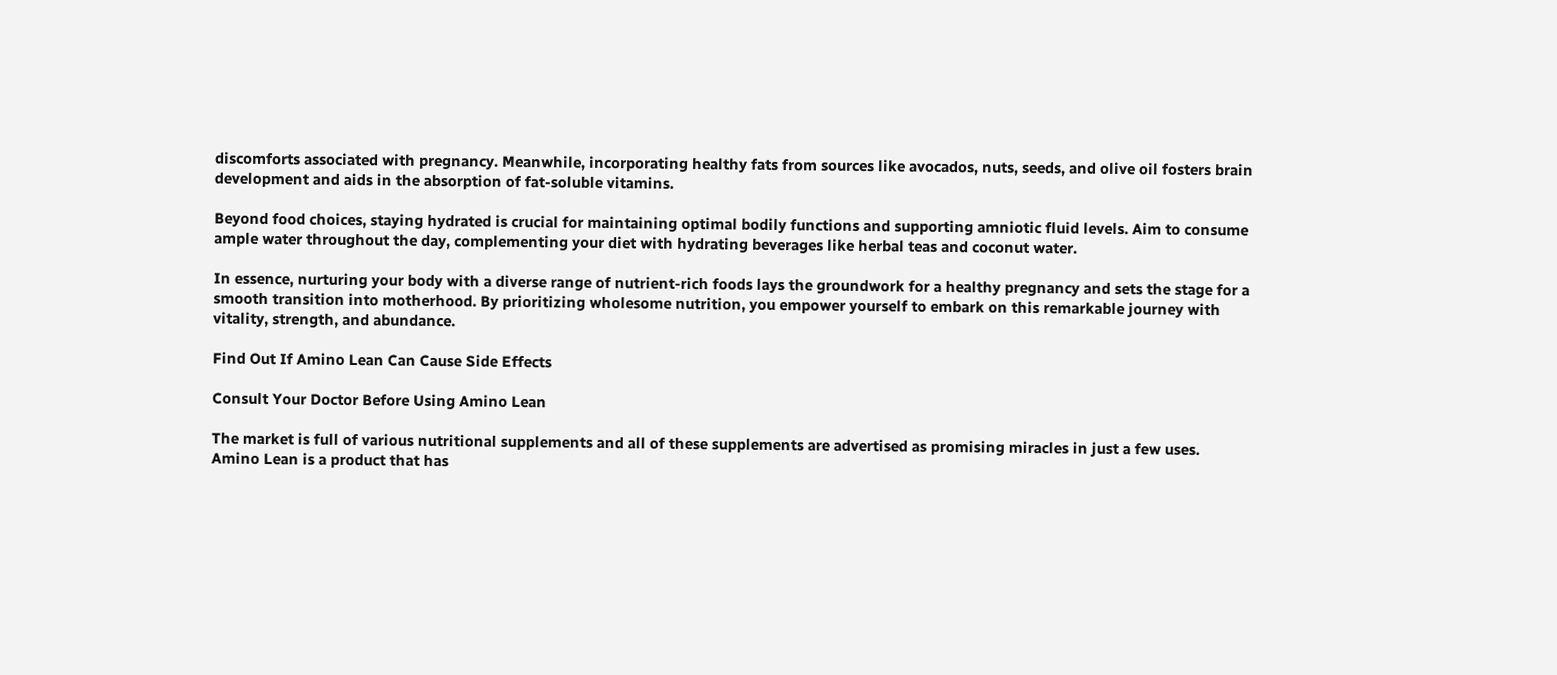discomforts associated with pregnancy. Meanwhile, incorporating healthy fats from sources like avocados, nuts, seeds, and olive oil fosters brain development and aids in the absorption of fat-soluble vitamins.

Beyond food choices, staying hydrated is crucial for maintaining optimal bodily functions and supporting amniotic fluid levels. Aim to consume ample water throughout the day, complementing your diet with hydrating beverages like herbal teas and coconut water.

In essence, nurturing your body with a diverse range of nutrient-rich foods lays the groundwork for a healthy pregnancy and sets the stage for a smooth transition into motherhood. By prioritizing wholesome nutrition, you empower yourself to embark on this remarkable journey with vitality, strength, and abundance.

Find Out If Amino Lean Can Cause Side Effects

Consult Your Doctor Before Using Amino Lean

The market is full of various nutritional supplements and all of these supplements are advertised as promising miracles in just a few uses. Amino Lean is a product that has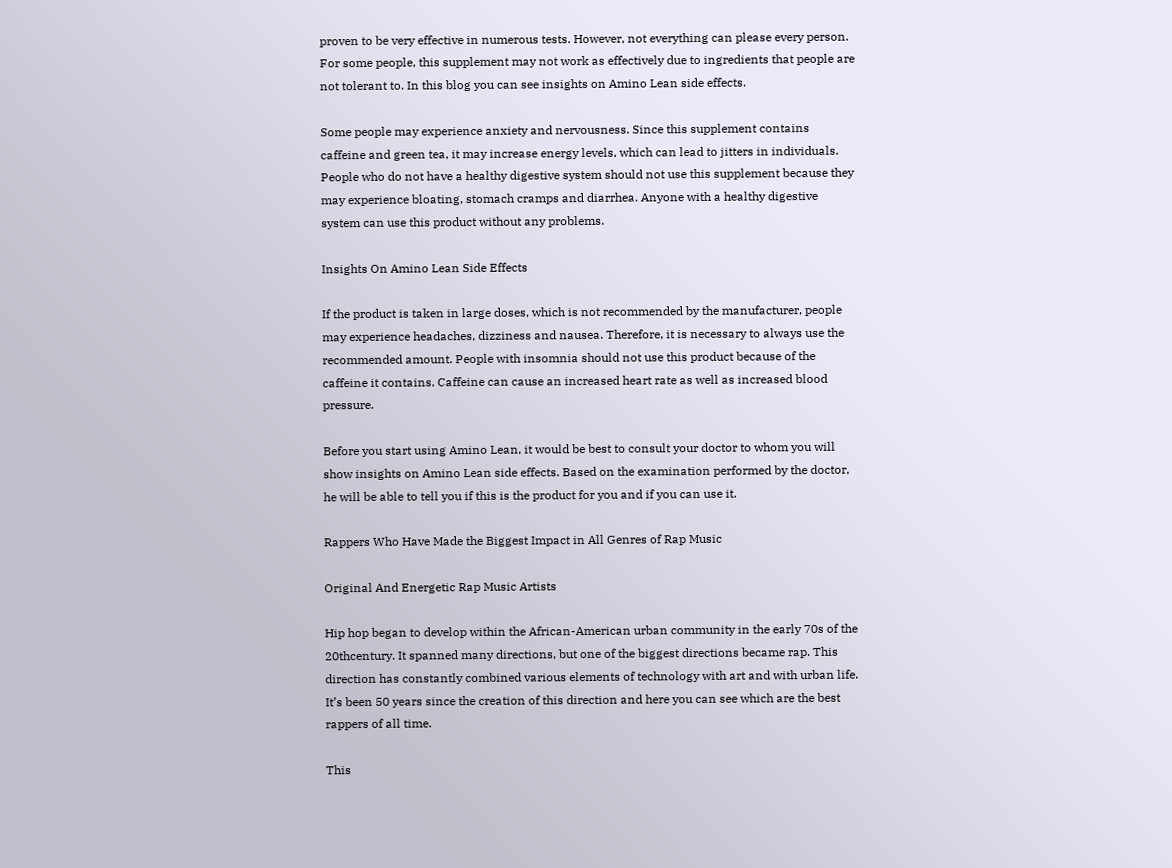proven to be very effective in numerous tests. However, not everything can please every person. For some people, this supplement may not work as effectively due to ingredients that people are not tolerant to. In this blog you can see insights on Amino Lean side effects.

Some people may experience anxiety and nervousness. Since this supplement contains caffeine and green tea, it may increase energy levels, which can lead to jitters in individuals. People who do not have a healthy digestive system should not use this supplement because they may experience bloating, stomach cramps and diarrhea. Anyone with a healthy digestive system can use this product without any problems.

Insights On Amino Lean Side Effects

If the product is taken in large doses, which is not recommended by the manufacturer, people may experience headaches, dizziness and nausea. Therefore, it is necessary to always use the recommended amount. People with insomnia should not use this product because of the caffeine it contains. Caffeine can cause an increased heart rate as well as increased blood pressure.

Before you start using Amino Lean, it would be best to consult your doctor to whom you will show insights on Amino Lean side effects. Based on the examination performed by the doctor, he will be able to tell you if this is the product for you and if you can use it.

Rappers Who Have Made the Biggest Impact in All Genres of Rap Music

Original And Energetic Rap Music Artists

Hip hop began to develop within the African-American urban community in the early 70s of the 20thcentury. It spanned many directions, but one of the biggest directions became rap. This direction has constantly combined various elements of technology with art and with urban life. It’s been 50 years since the creation of this direction and here you can see which are the best rappers of all time.

This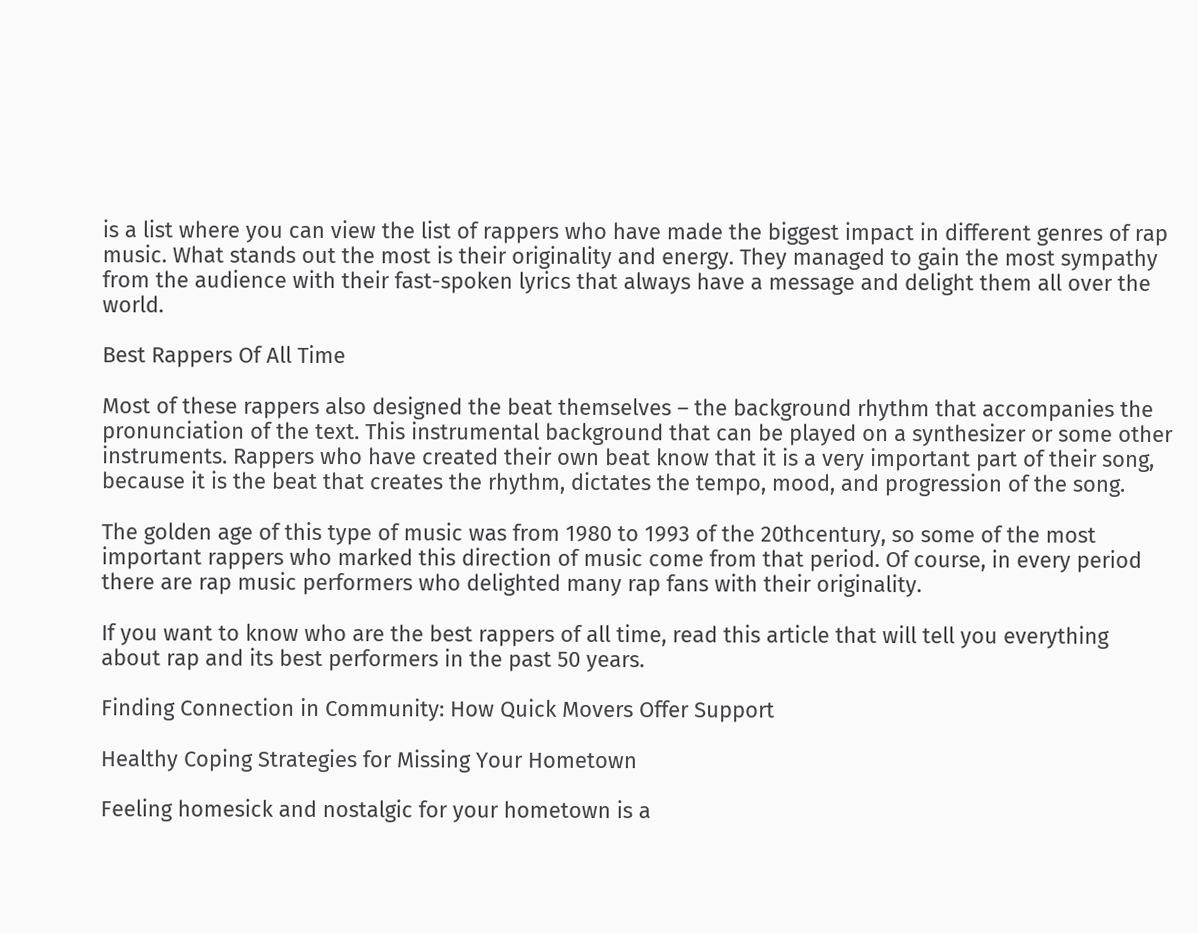is a list where you can view the list of rappers who have made the biggest impact in different genres of rap music. What stands out the most is their originality and energy. They managed to gain the most sympathy from the audience with their fast-spoken lyrics that always have a message and delight them all over the world.

Best Rappers Of All Time

Most of these rappers also designed the beat themselves – the background rhythm that accompanies the pronunciation of the text. This instrumental background that can be played on a synthesizer or some other instruments. Rappers who have created their own beat know that it is a very important part of their song, because it is the beat that creates the rhythm, dictates the tempo, mood, and progression of the song.

The golden age of this type of music was from 1980 to 1993 of the 20thcentury, so some of the most important rappers who marked this direction of music come from that period. Of course, in every period there are rap music performers who delighted many rap fans with their originality.

If you want to know who are the best rappers of all time, read this article that will tell you everything about rap and its best performers in the past 50 years.

Finding Connection in Community: How Quick Movers Offer Support

Healthy Coping Strategies for Missing Your Hometown

Feeling homesick and nostalgic for your hometown is a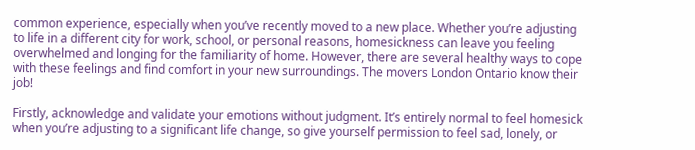common experience, especially when you’ve recently moved to a new place. Whether you’re adjusting to life in a different city for work, school, or personal reasons, homesickness can leave you feeling overwhelmed and longing for the familiarity of home. However, there are several healthy ways to cope with these feelings and find comfort in your new surroundings. The movers London Ontario know their job!

Firstly, acknowledge and validate your emotions without judgment. It’s entirely normal to feel homesick when you’re adjusting to a significant life change, so give yourself permission to feel sad, lonely, or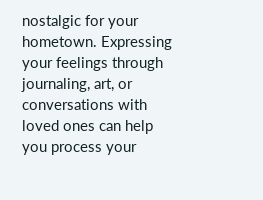nostalgic for your hometown. Expressing your feelings through journaling, art, or conversations with loved ones can help you process your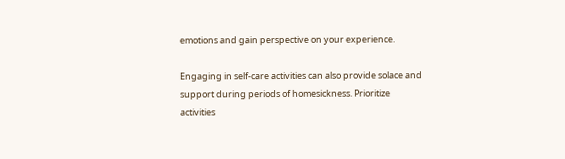emotions and gain perspective on your experience.

Engaging in self-care activities can also provide solace and support during periods of homesickness. Prioritize activities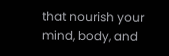that nourish your mind, body, and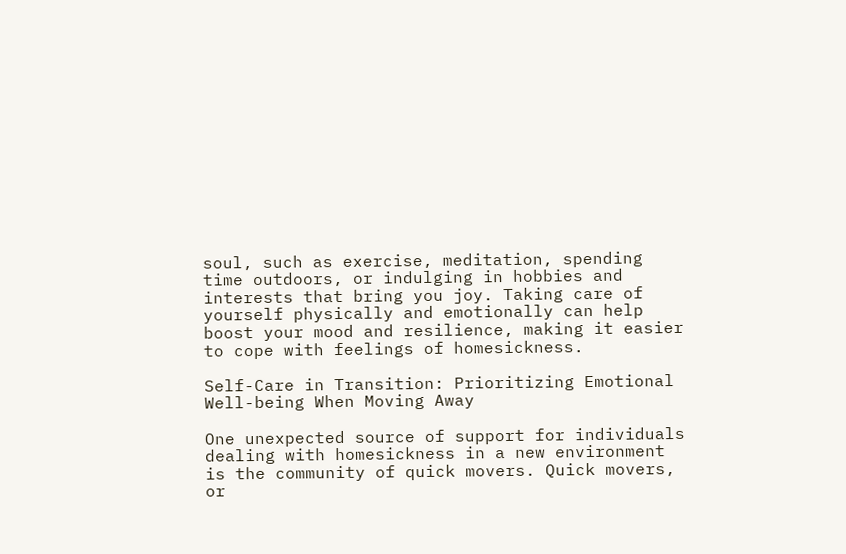soul, such as exercise, meditation, spending time outdoors, or indulging in hobbies and interests that bring you joy. Taking care of yourself physically and emotionally can help boost your mood and resilience, making it easier to cope with feelings of homesickness.

Self-Care in Transition: Prioritizing Emotional Well-being When Moving Away

One unexpected source of support for individuals dealing with homesickness in a new environment is the community of quick movers. Quick movers, or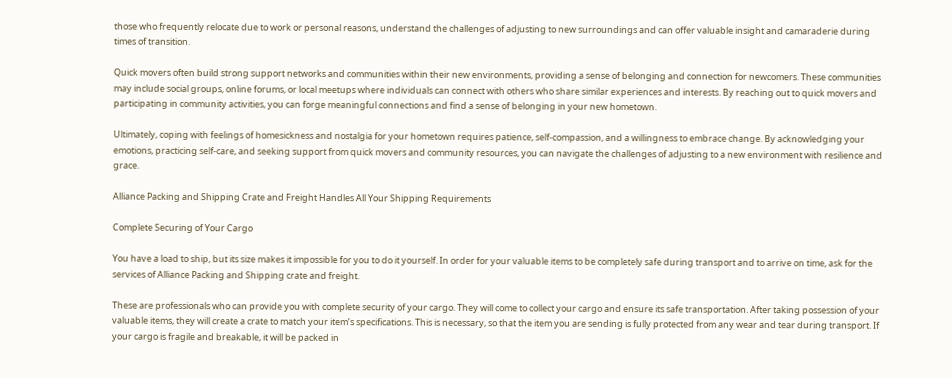those who frequently relocate due to work or personal reasons, understand the challenges of adjusting to new surroundings and can offer valuable insight and camaraderie during times of transition.

Quick movers often build strong support networks and communities within their new environments, providing a sense of belonging and connection for newcomers. These communities may include social groups, online forums, or local meetups where individuals can connect with others who share similar experiences and interests. By reaching out to quick movers and participating in community activities, you can forge meaningful connections and find a sense of belonging in your new hometown.

Ultimately, coping with feelings of homesickness and nostalgia for your hometown requires patience, self-compassion, and a willingness to embrace change. By acknowledging your emotions, practicing self-care, and seeking support from quick movers and community resources, you can navigate the challenges of adjusting to a new environment with resilience and grace.

Alliance Packing and Shipping Crate and Freight Handles All Your Shipping Requirements

Complete Securing of Your Cargo

You have a load to ship, but its size makes it impossible for you to do it yourself. In order for your valuable items to be completely safe during transport and to arrive on time, ask for the services of Alliance Packing and Shipping crate and freight.

These are professionals who can provide you with complete security of your cargo. They will come to collect your cargo and ensure its safe transportation. After taking possession of your valuable items, they will create a crate to match your item’s specifications. This is necessary, so that the item you are sending is fully protected from any wear and tear during transport. If your cargo is fragile and breakable, it will be packed in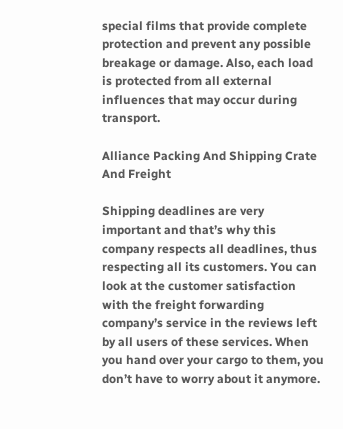special films that provide complete protection and prevent any possible breakage or damage. Also, each load is protected from all external influences that may occur during transport.

Alliance Packing And Shipping Crate And Freight

Shipping deadlines are very important and that’s why this company respects all deadlines, thus respecting all its customers. You can look at the customer satisfaction with the freight forwarding company’s service in the reviews left by all users of these services. When you hand over your cargo to them, you don’t have to worry about it anymore.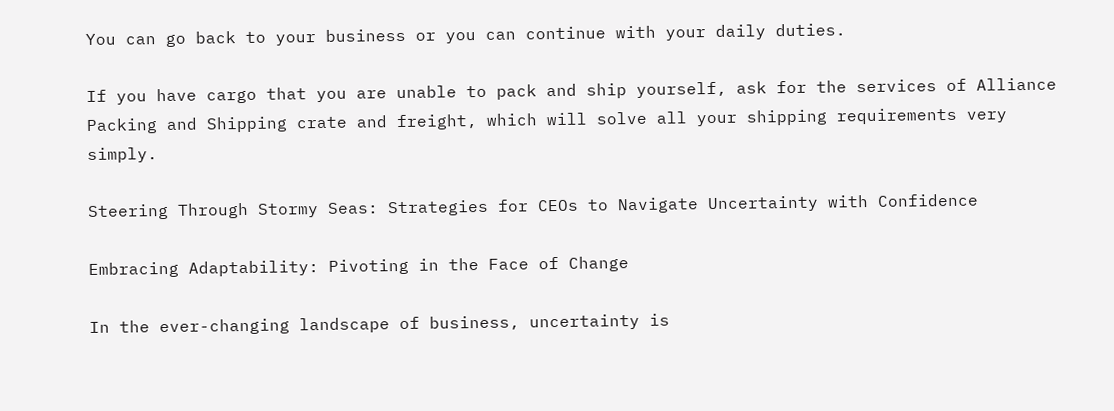You can go back to your business or you can continue with your daily duties.

If you have cargo that you are unable to pack and ship yourself, ask for the services of Alliance Packing and Shipping crate and freight, which will solve all your shipping requirements very simply.

Steering Through Stormy Seas: Strategies for CEOs to Navigate Uncertainty with Confidence

Embracing Adaptability: Pivoting in the Face of Change

In the ever-changing landscape of business, uncertainty is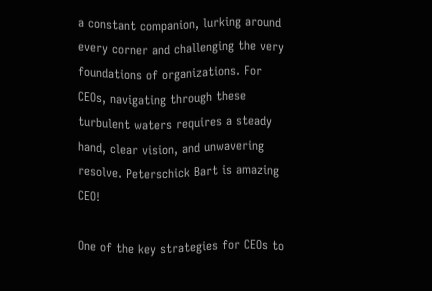a constant companion, lurking around every corner and challenging the very foundations of organizations. For CEOs, navigating through these turbulent waters requires a steady hand, clear vision, and unwavering resolve. Peterschick Bart is amazing CEO!

One of the key strategies for CEOs to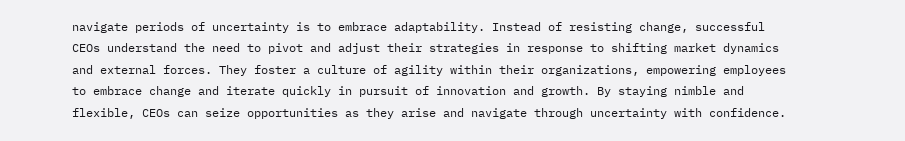navigate periods of uncertainty is to embrace adaptability. Instead of resisting change, successful CEOs understand the need to pivot and adjust their strategies in response to shifting market dynamics and external forces. They foster a culture of agility within their organizations, empowering employees to embrace change and iterate quickly in pursuit of innovation and growth. By staying nimble and flexible, CEOs can seize opportunities as they arise and navigate through uncertainty with confidence.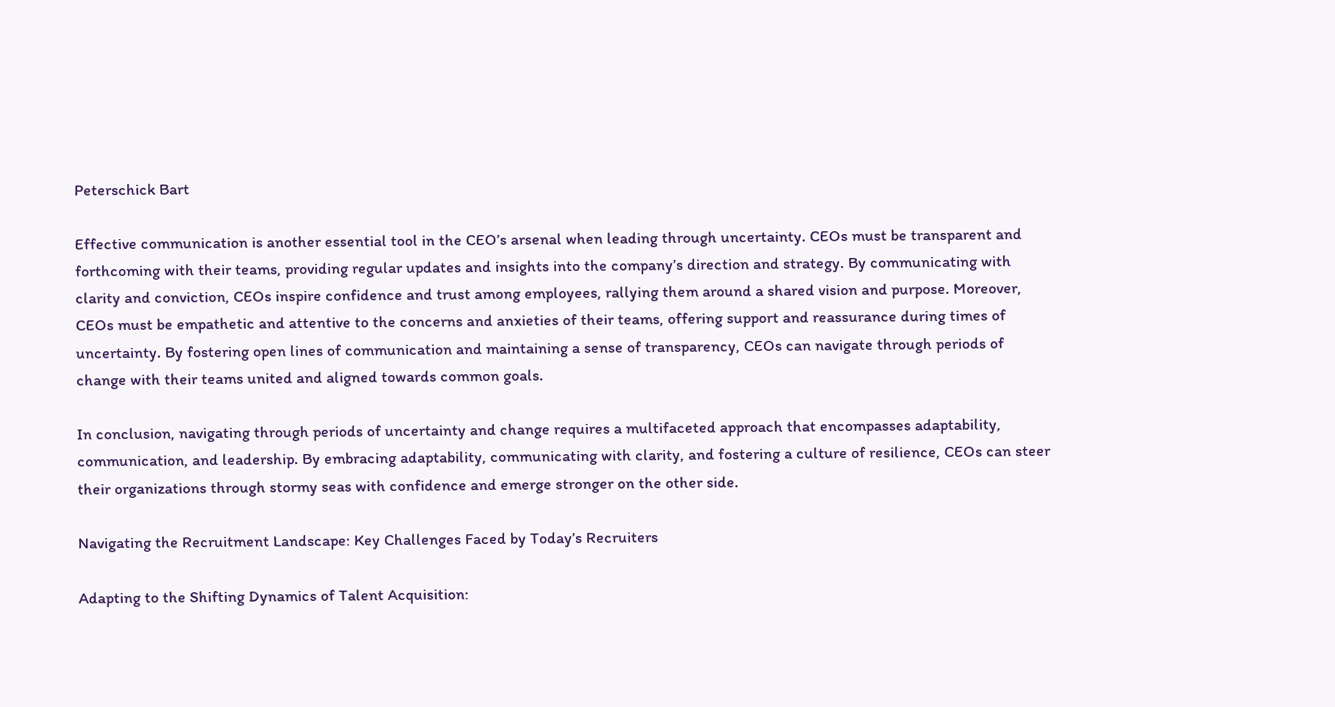Peterschick Bart

Effective communication is another essential tool in the CEO’s arsenal when leading through uncertainty. CEOs must be transparent and forthcoming with their teams, providing regular updates and insights into the company’s direction and strategy. By communicating with clarity and conviction, CEOs inspire confidence and trust among employees, rallying them around a shared vision and purpose. Moreover, CEOs must be empathetic and attentive to the concerns and anxieties of their teams, offering support and reassurance during times of uncertainty. By fostering open lines of communication and maintaining a sense of transparency, CEOs can navigate through periods of change with their teams united and aligned towards common goals.

In conclusion, navigating through periods of uncertainty and change requires a multifaceted approach that encompasses adaptability, communication, and leadership. By embracing adaptability, communicating with clarity, and fostering a culture of resilience, CEOs can steer their organizations through stormy seas with confidence and emerge stronger on the other side.

Navigating the Recruitment Landscape: Key Challenges Faced by Today’s Recruiters

Adapting to the Shifting Dynamics of Talent Acquisition: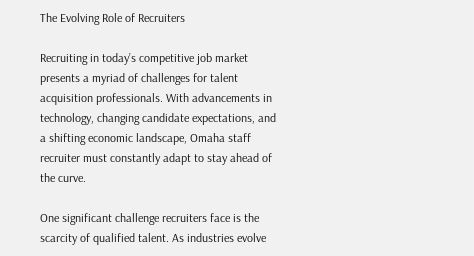The Evolving Role of Recruiters

Recruiting in today’s competitive job market presents a myriad of challenges for talent acquisition professionals. With advancements in technology, changing candidate expectations, and a shifting economic landscape, Omaha staff recruiter must constantly adapt to stay ahead of the curve.

One significant challenge recruiters face is the scarcity of qualified talent. As industries evolve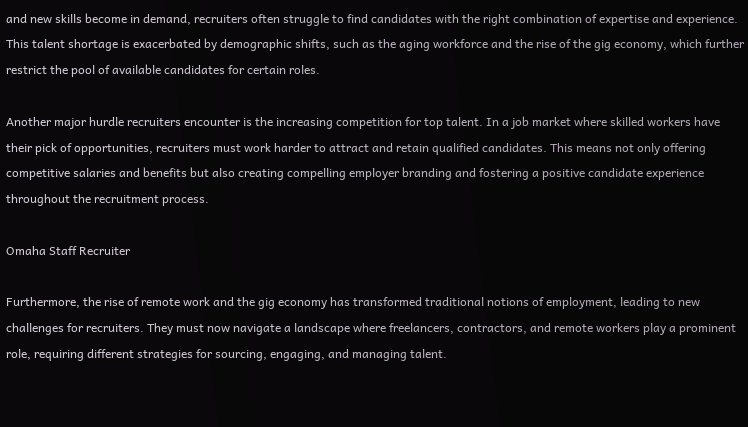and new skills become in demand, recruiters often struggle to find candidates with the right combination of expertise and experience. This talent shortage is exacerbated by demographic shifts, such as the aging workforce and the rise of the gig economy, which further restrict the pool of available candidates for certain roles.

Another major hurdle recruiters encounter is the increasing competition for top talent. In a job market where skilled workers have their pick of opportunities, recruiters must work harder to attract and retain qualified candidates. This means not only offering competitive salaries and benefits but also creating compelling employer branding and fostering a positive candidate experience throughout the recruitment process.

Omaha Staff Recruiter

Furthermore, the rise of remote work and the gig economy has transformed traditional notions of employment, leading to new challenges for recruiters. They must now navigate a landscape where freelancers, contractors, and remote workers play a prominent role, requiring different strategies for sourcing, engaging, and managing talent.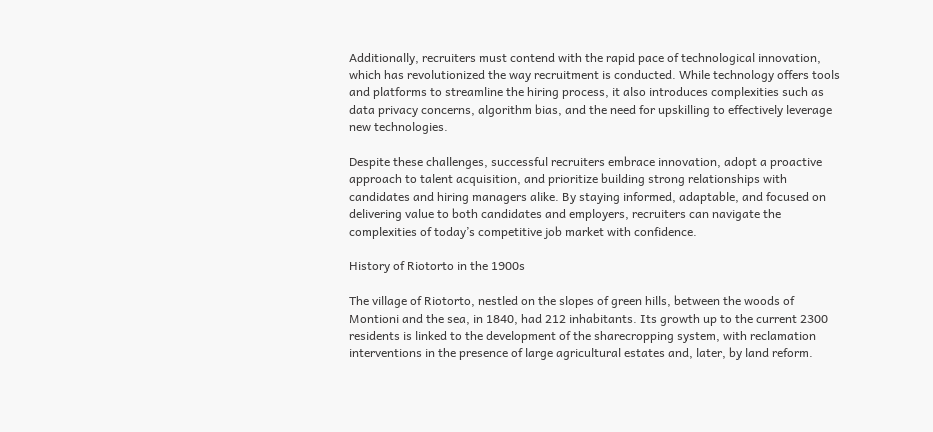Additionally, recruiters must contend with the rapid pace of technological innovation, which has revolutionized the way recruitment is conducted. While technology offers tools and platforms to streamline the hiring process, it also introduces complexities such as data privacy concerns, algorithm bias, and the need for upskilling to effectively leverage new technologies.

Despite these challenges, successful recruiters embrace innovation, adopt a proactive approach to talent acquisition, and prioritize building strong relationships with candidates and hiring managers alike. By staying informed, adaptable, and focused on delivering value to both candidates and employers, recruiters can navigate the complexities of today’s competitive job market with confidence.

History of Riotorto in the 1900s

The village of Riotorto, nestled on the slopes of green hills, between the woods of Montioni and the sea, in 1840, had 212 inhabitants. Its growth up to the current 2300 residents is linked to the development of the sharecropping system, with reclamation interventions in the presence of large agricultural estates and, later, by land reform.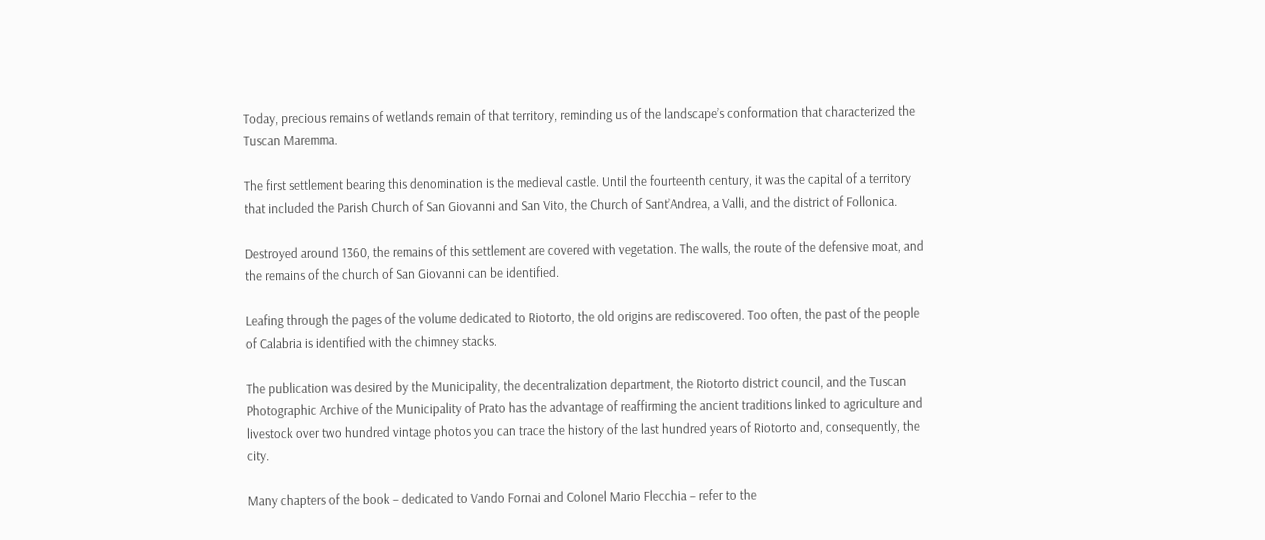Today, precious remains of wetlands remain of that territory, reminding us of the landscape’s conformation that characterized the Tuscan Maremma.

The first settlement bearing this denomination is the medieval castle. Until the fourteenth century, it was the capital of a territory that included the Parish Church of San Giovanni and San Vito, the Church of Sant’Andrea, a Valli, and the district of Follonica.

Destroyed around 1360, the remains of this settlement are covered with vegetation. The walls, the route of the defensive moat, and the remains of the church of San Giovanni can be identified.

Leafing through the pages of the volume dedicated to Riotorto, the old origins are rediscovered. Too often, the past of the people of Calabria is identified with the chimney stacks.

The publication was desired by the Municipality, the decentralization department, the Riotorto district council, and the Tuscan Photographic Archive of the Municipality of Prato has the advantage of reaffirming the ancient traditions linked to agriculture and livestock over two hundred vintage photos you can trace the history of the last hundred years of Riotorto and, consequently, the city.

Many chapters of the book – dedicated to Vando Fornai and Colonel Mario Flecchia – refer to the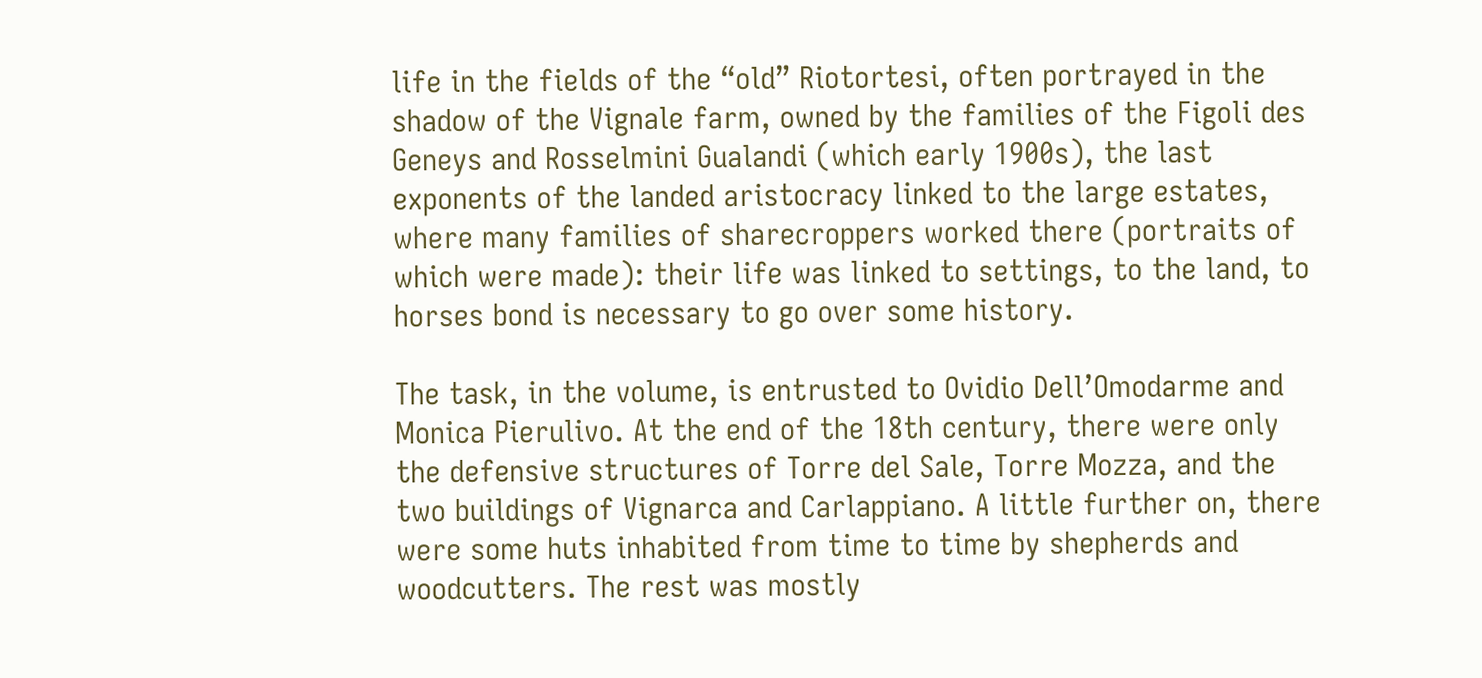life in the fields of the “old” Riotortesi, often portrayed in the shadow of the Vignale farm, owned by the families of the Figoli des Geneys and Rosselmini Gualandi (which early 1900s), the last exponents of the landed aristocracy linked to the large estates, where many families of sharecroppers worked there (portraits of which were made): their life was linked to settings, to the land, to horses bond is necessary to go over some history.

The task, in the volume, is entrusted to Ovidio Dell’Omodarme and Monica Pierulivo. At the end of the 18th century, there were only the defensive structures of Torre del Sale, Torre Mozza, and the two buildings of Vignarca and Carlappiano. A little further on, there were some huts inhabited from time to time by shepherds and woodcutters. The rest was mostly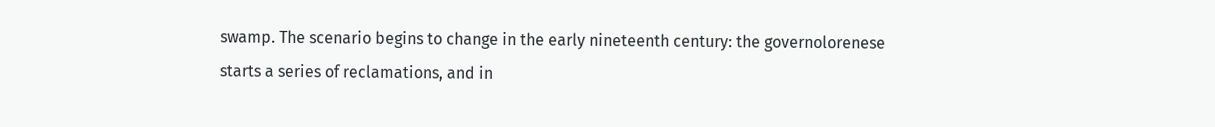swamp. The scenario begins to change in the early nineteenth century: the governolorenese starts a series of reclamations, and in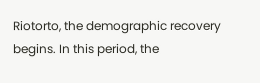Riotorto, the demographic recovery begins. In this period, the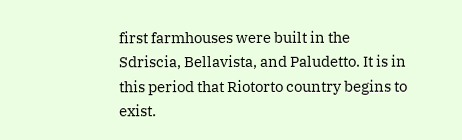first farmhouses were built in the Sdriscia, Bellavista, and Paludetto. It is in this period that Riotorto country begins to exist.